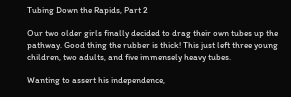Tubing Down the Rapids, Part 2

Our two older girls finally decided to drag their own tubes up the pathway. Good thing the rubber is thick! This just left three young children, two adults, and five immensely heavy tubes.

Wanting to assert his independence,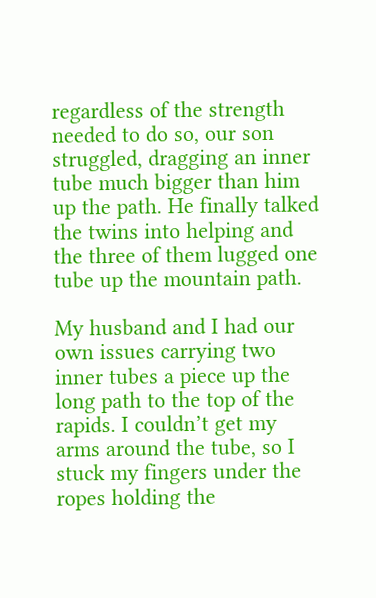regardless of the strength needed to do so, our son struggled, dragging an inner tube much bigger than him up the path. He finally talked the twins into helping and the three of them lugged one tube up the mountain path.

My husband and I had our own issues carrying two inner tubes a piece up the long path to the top of the rapids. I couldn’t get my arms around the tube, so I stuck my fingers under the ropes holding the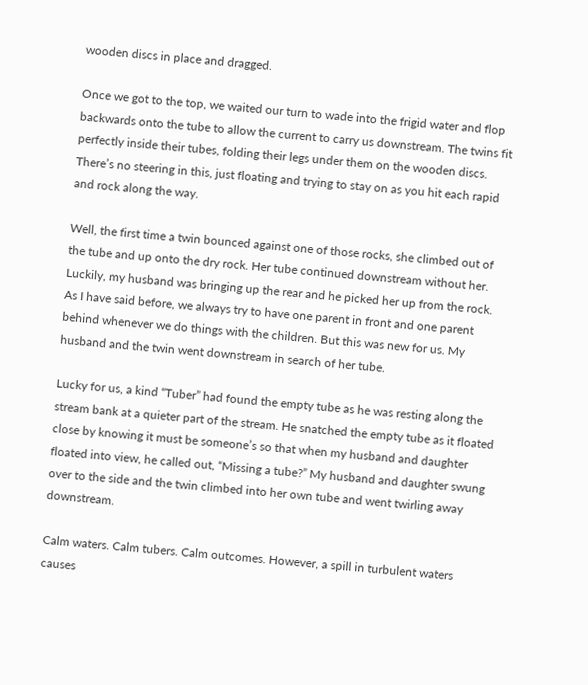wooden discs in place and dragged.

Once we got to the top, we waited our turn to wade into the frigid water and flop backwards onto the tube to allow the current to carry us downstream. The twins fit perfectly inside their tubes, folding their legs under them on the wooden discs. There’s no steering in this, just floating and trying to stay on as you hit each rapid and rock along the way.

Well, the first time a twin bounced against one of those rocks, she climbed out of the tube and up onto the dry rock. Her tube continued downstream without her. Luckily, my husband was bringing up the rear and he picked her up from the rock. As I have said before, we always try to have one parent in front and one parent behind whenever we do things with the children. But this was new for us. My husband and the twin went downstream in search of her tube.

Lucky for us, a kind “Tuber” had found the empty tube as he was resting along the stream bank at a quieter part of the stream. He snatched the empty tube as it floated close by knowing it must be someone’s so that when my husband and daughter floated into view, he called out, “Missing a tube?” My husband and daughter swung over to the side and the twin climbed into her own tube and went twirling away downstream.

Calm waters. Calm tubers. Calm outcomes. However, a spill in turbulent waters causes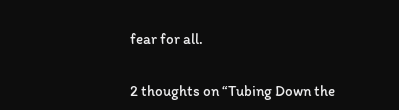fear for all.

2 thoughts on “Tubing Down the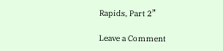Rapids, Part 2”

Leave a Comment